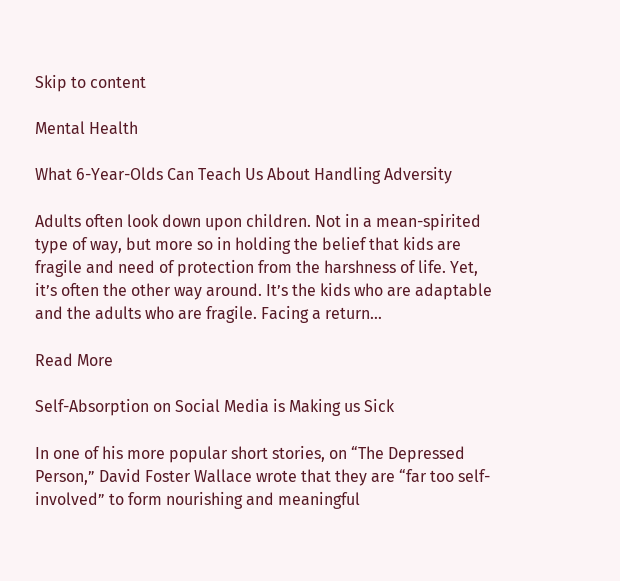Skip to content

Mental Health

What 6-Year-Olds Can Teach Us About Handling Adversity

Adults often look down upon children. Not in a mean-spirited type of way, but more so in holding the belief that kids are fragile and need of protection from the harshness of life. Yet, it’s often the other way around. It’s the kids who are adaptable and the adults who are fragile. Facing a return…

Read More

Self-Absorption on Social Media is Making us Sick

In one of his more popular short stories, on “The Depressed Person,” David Foster Wallace wrote that they are “far too self-involved” to form nourishing and meaningful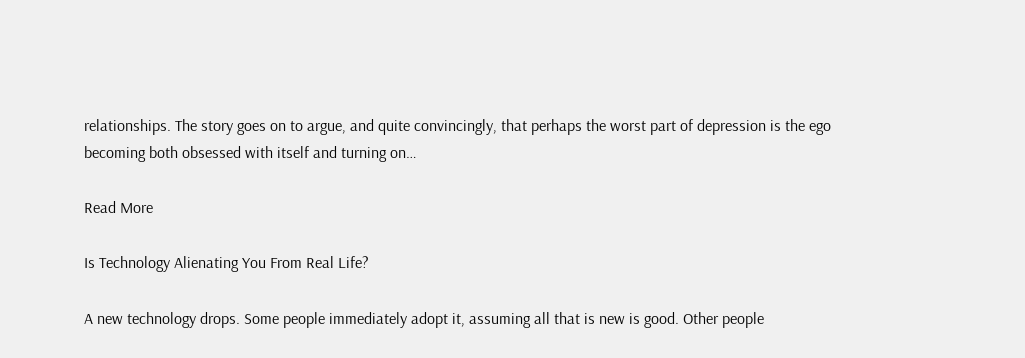relationships. The story goes on to argue, and quite convincingly, that perhaps the worst part of depression is the ego becoming both obsessed with itself and turning on…

Read More

Is Technology Alienating You From Real Life?

A new technology drops. Some people immediately adopt it, assuming all that is new is good. Other people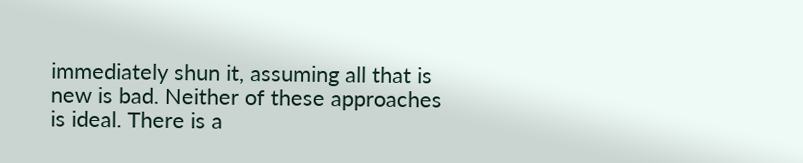immediately shun it, assuming all that is new is bad. Neither of these approaches is ideal. There is a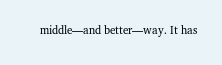middle—and better—way. It has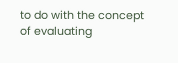to do with the concept of evaluating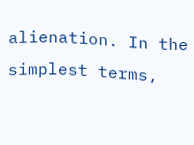alienation. In the simplest terms,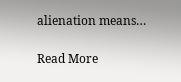alienation means…

Read More